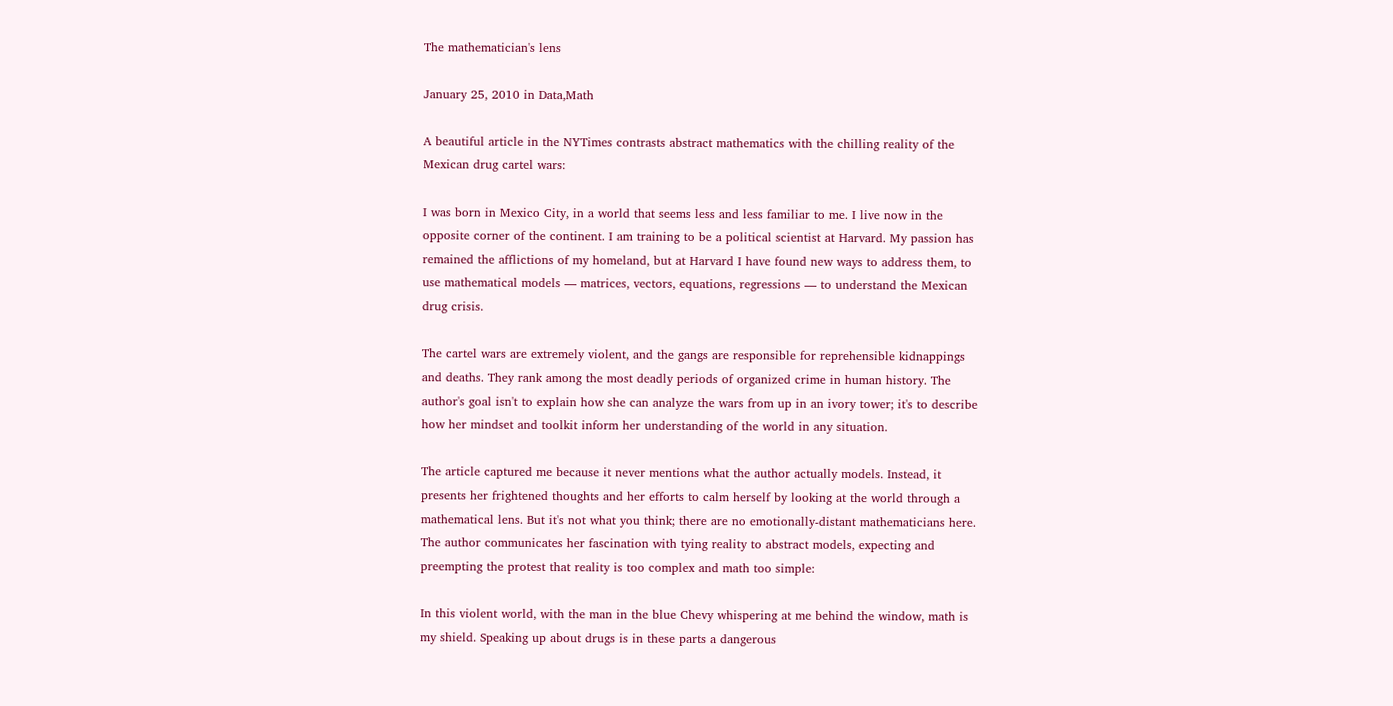The mathematician's lens

January 25, 2010 in Data,Math

A beautiful article in the NYTimes contrasts abstract mathematics with the chilling reality of the Mexican drug cartel wars:

I was born in Mexico City, in a world that seems less and less familiar to me. I live now in the opposite corner of the continent. I am training to be a political scientist at Harvard. My passion has remained the afflictions of my homeland, but at Harvard I have found new ways to address them, to use mathematical models — matrices, vectors, equations, regressions — to understand the Mexican drug crisis.

The cartel wars are extremely violent, and the gangs are responsible for reprehensible kidnappings and deaths. They rank among the most deadly periods of organized crime in human history. The author's goal isn't to explain how she can analyze the wars from up in an ivory tower; it's to describe how her mindset and toolkit inform her understanding of the world in any situation.

The article captured me because it never mentions what the author actually models. Instead, it presents her frightened thoughts and her efforts to calm herself by looking at the world through a mathematical lens. But it's not what you think; there are no emotionally-distant mathematicians here. The author communicates her fascination with tying reality to abstract models, expecting and preempting the protest that reality is too complex and math too simple:

In this violent world, with the man in the blue Chevy whispering at me behind the window, math is my shield. Speaking up about drugs is in these parts a dangerous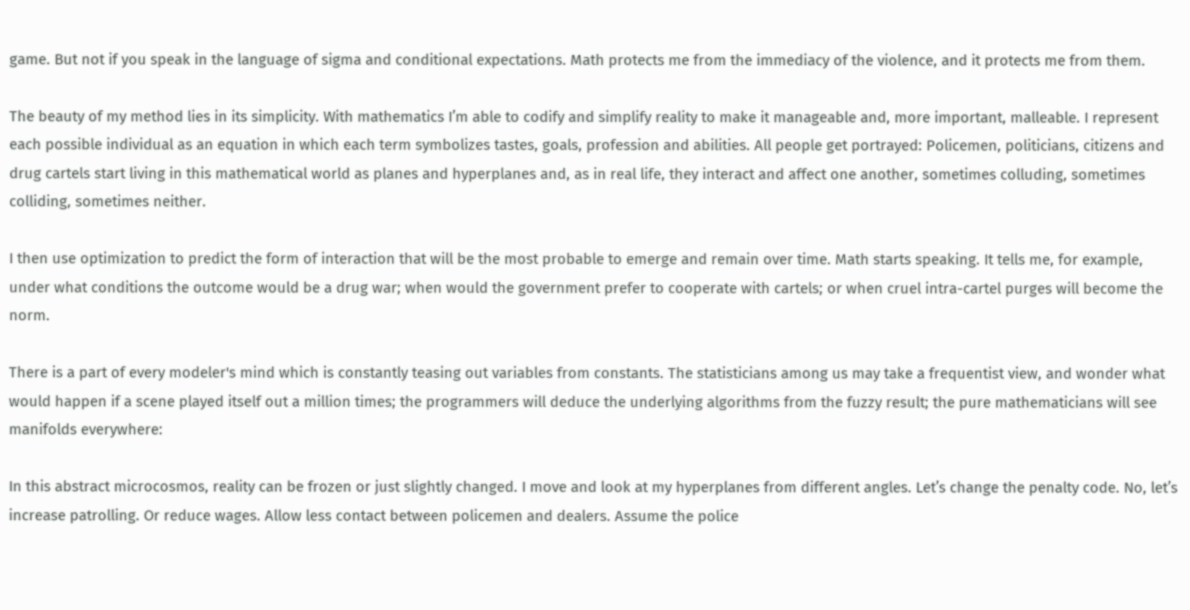game. But not if you speak in the language of sigma and conditional expectations. Math protects me from the immediacy of the violence, and it protects me from them.

The beauty of my method lies in its simplicity. With mathematics I’m able to codify and simplify reality to make it manageable and, more important, malleable. I represent each possible individual as an equation in which each term symbolizes tastes, goals, profession and abilities. All people get portrayed: Policemen, politicians, citizens and drug cartels start living in this mathematical world as planes and hyperplanes and, as in real life, they interact and affect one another, sometimes colluding, sometimes colliding, sometimes neither.

I then use optimization to predict the form of interaction that will be the most probable to emerge and remain over time. Math starts speaking. It tells me, for example, under what conditions the outcome would be a drug war; when would the government prefer to cooperate with cartels; or when cruel intra-cartel purges will become the norm.

There is a part of every modeler's mind which is constantly teasing out variables from constants. The statisticians among us may take a frequentist view, and wonder what would happen if a scene played itself out a million times; the programmers will deduce the underlying algorithms from the fuzzy result; the pure mathematicians will see manifolds everywhere:

In this abstract microcosmos, reality can be frozen or just slightly changed. I move and look at my hyperplanes from different angles. Let’s change the penalty code. No, let’s increase patrolling. Or reduce wages. Allow less contact between policemen and dealers. Assume the police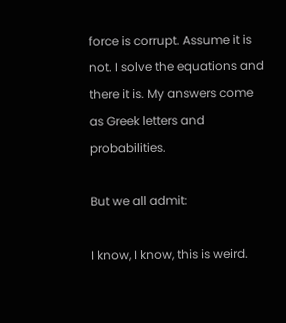force is corrupt. Assume it is not. I solve the equations and there it is. My answers come as Greek letters and probabilities.

But we all admit:

I know, I know, this is weird.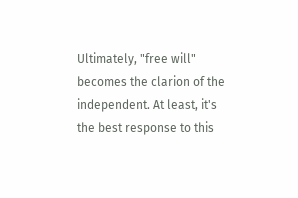Ultimately, "free will" becomes the clarion of the independent. At least, it's the best response to this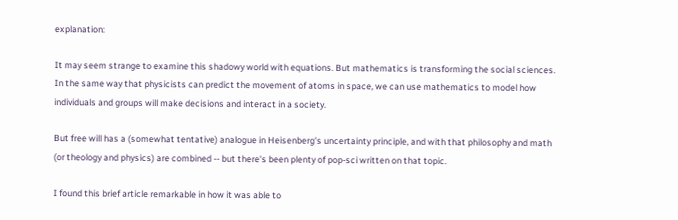explanation:

It may seem strange to examine this shadowy world with equations. But mathematics is transforming the social sciences. In the same way that physicists can predict the movement of atoms in space, we can use mathematics to model how individuals and groups will make decisions and interact in a society.

But free will has a (somewhat tentative) analogue in Heisenberg's uncertainty principle, and with that philosophy and math (or theology and physics) are combined -- but there's been plenty of pop-sci written on that topic.

I found this brief article remarkable in how it was able to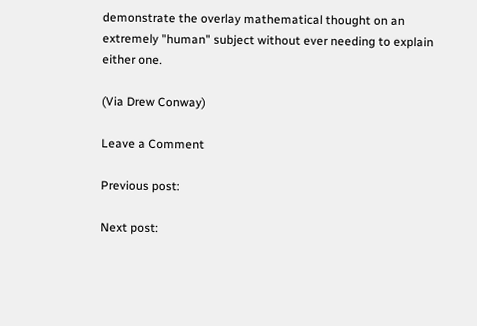demonstrate the overlay mathematical thought on an extremely "human" subject without ever needing to explain either one.

(Via Drew Conway)

Leave a Comment

Previous post:

Next post: